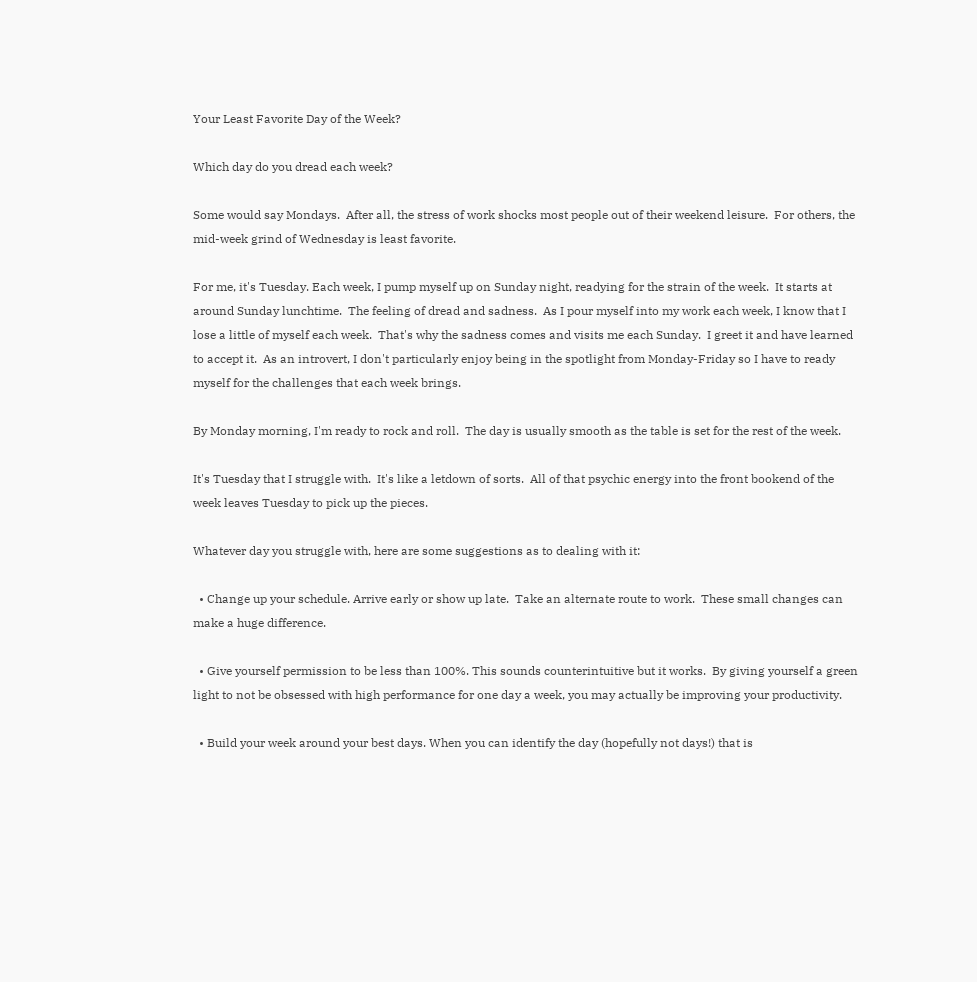Your Least Favorite Day of the Week?

Which day do you dread each week?

Some would say Mondays.  After all, the stress of work shocks most people out of their weekend leisure.  For others, the mid-week grind of Wednesday is least favorite.

For me, it's Tuesday. Each week, I pump myself up on Sunday night, readying for the strain of the week.  It starts at around Sunday lunchtime.  The feeling of dread and sadness.  As I pour myself into my work each week, I know that I lose a little of myself each week.  That's why the sadness comes and visits me each Sunday.  I greet it and have learned to accept it.  As an introvert, I don't particularly enjoy being in the spotlight from Monday-Friday so I have to ready myself for the challenges that each week brings.

By Monday morning, I'm ready to rock and roll.  The day is usually smooth as the table is set for the rest of the week.

It's Tuesday that I struggle with.  It's like a letdown of sorts.  All of that psychic energy into the front bookend of the week leaves Tuesday to pick up the pieces.

Whatever day you struggle with, here are some suggestions as to dealing with it:

  • Change up your schedule. Arrive early or show up late.  Take an alternate route to work.  These small changes can make a huge difference.

  • Give yourself permission to be less than 100%. This sounds counterintuitive but it works.  By giving yourself a green light to not be obsessed with high performance for one day a week, you may actually be improving your productivity.

  • Build your week around your best days. When you can identify the day (hopefully not days!) that is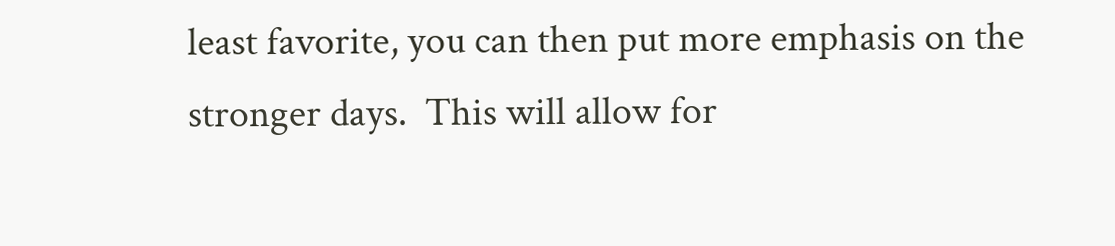least favorite, you can then put more emphasis on the stronger days.  This will allow for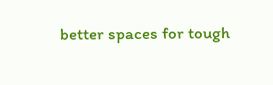better spaces for tough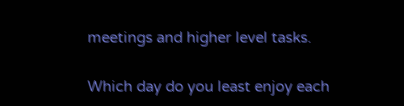meetings and higher level tasks.

Which day do you least enjoy each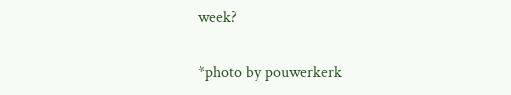week?

*photo by pouwerkerk